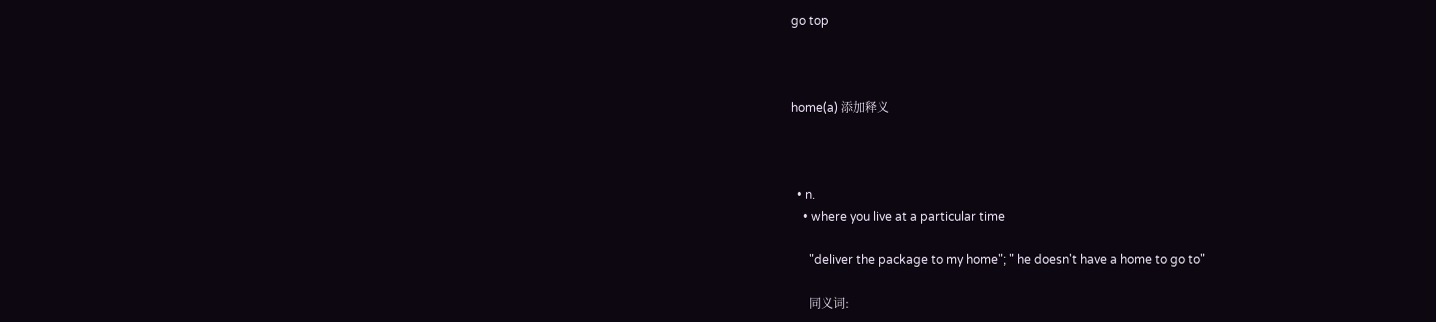go top



home(a) 添加释义



  • n.
    • where you live at a particular time

      "deliver the package to my home"; " he doesn't have a home to go to"

      同义词: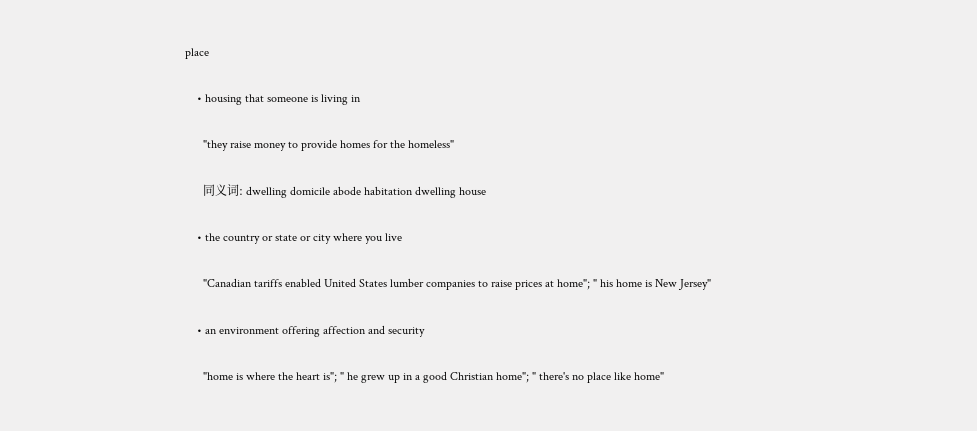place

    • housing that someone is living in

      "they raise money to provide homes for the homeless"

      同义词: dwelling domicile abode habitation dwelling house

    • the country or state or city where you live

      "Canadian tariffs enabled United States lumber companies to raise prices at home"; " his home is New Jersey"

    • an environment offering affection and security

      "home is where the heart is"; " he grew up in a good Christian home"; " there's no place like home"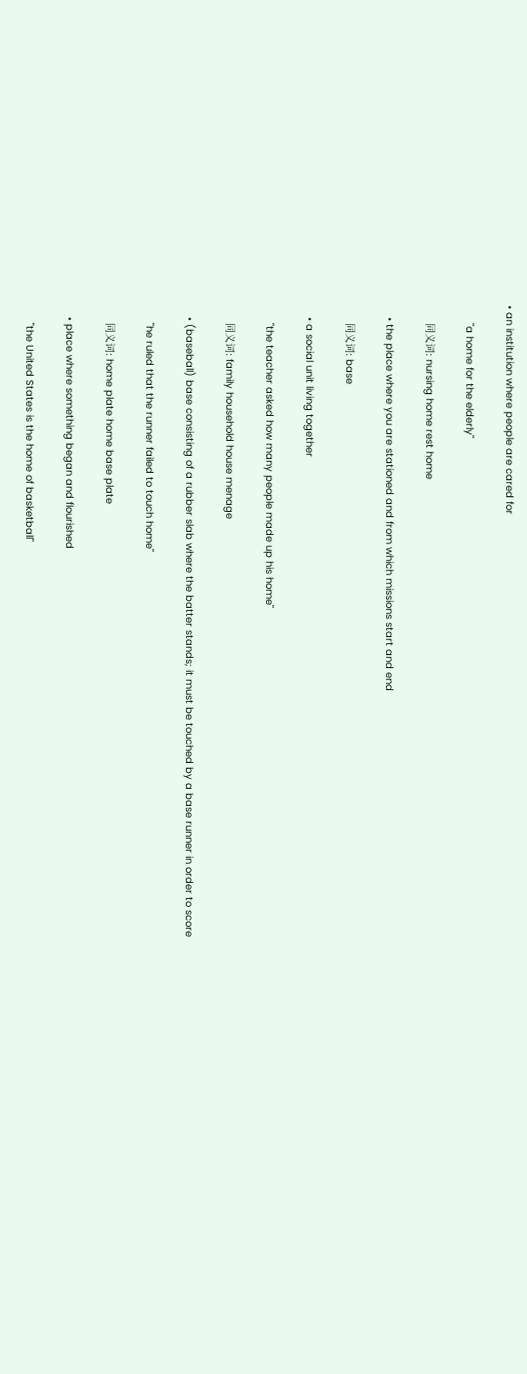• an institution where people are cared for

      "a home for the elderly"

      同义词: nursing home rest home

    • the place where you are stationed and from which missions start and end

      同义词: base

    • a social unit living together

      "the teacher asked how many people made up his home"

      同义词: family household house menage

    • (baseball) base consisting of a rubber slab where the batter stands; it must be touched by a base runner in order to score

      "he ruled that the runner failed to touch home"

      同义词: home plate home base plate

    • place where something began and flourished

      "the United States is the home of basketball"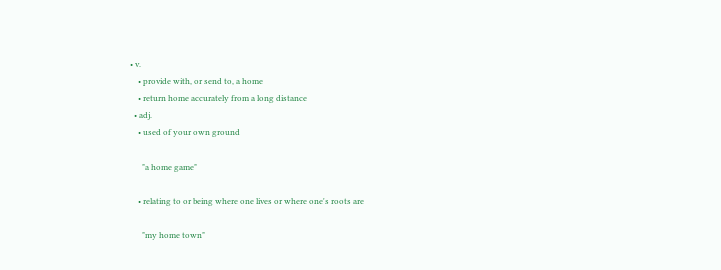• v.
    • provide with, or send to, a home
    • return home accurately from a long distance
  • adj.
    • used of your own ground

      "a home game"

    • relating to or being where one lives or where one's roots are

      "my home town"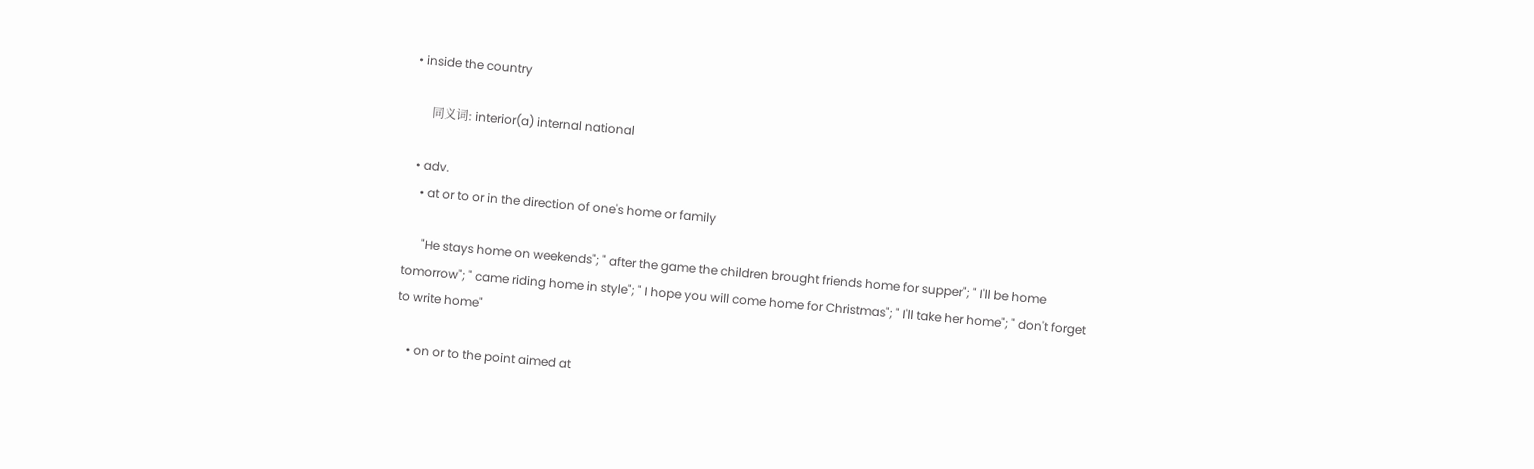• inside the country

      同义词: interior(a) internal national

  • adv.
    • at or to or in the direction of one's home or family

      "He stays home on weekends"; " after the game the children brought friends home for supper"; " I'll be home tomorrow"; " came riding home in style"; " I hope you will come home for Christmas"; " I'll take her home"; " don't forget to write home"

    • on or to the point aimed at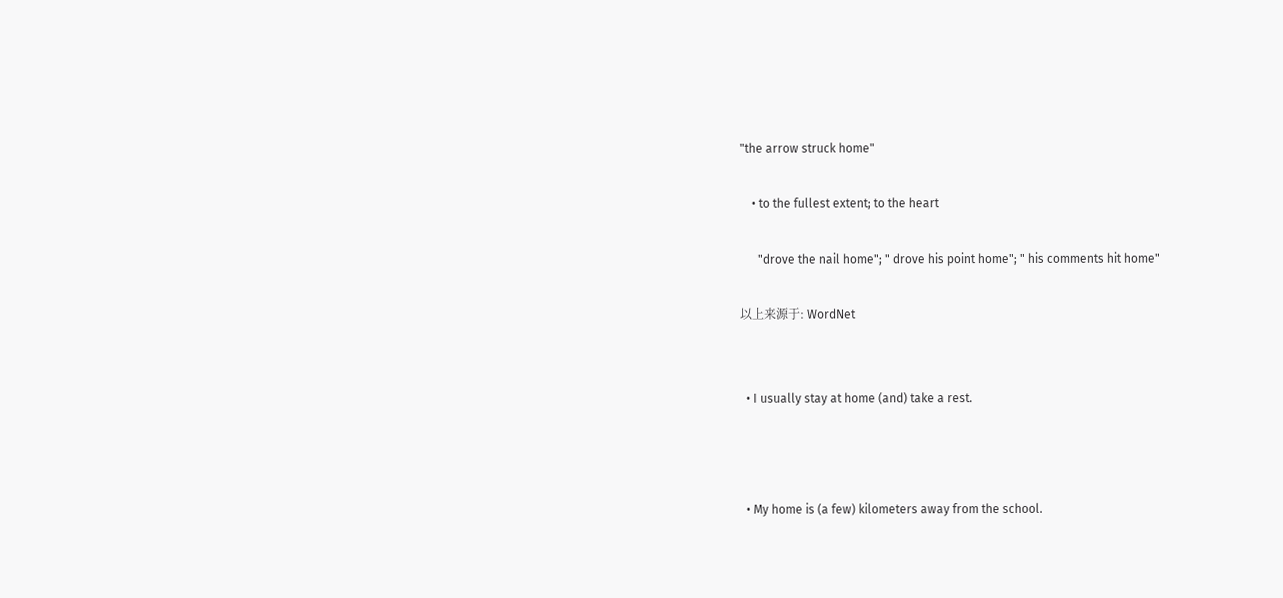"the arrow struck home"

    • to the fullest extent; to the heart

      "drove the nail home"; " drove his point home"; " his comments hit home"

以上来源于: WordNet


  • I usually stay at home (and) take a rest.



  • My home is (a few) kilometers away from the school.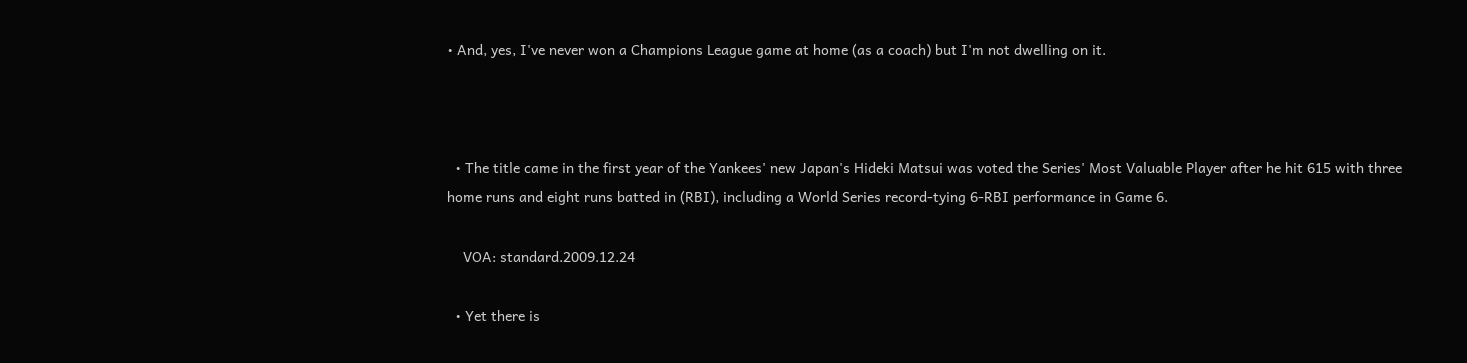• And, yes, I've never won a Champions League game at home (as a coach) but I'm not dwelling on it.



  • The title came in the first year of the Yankees' new Japan's Hideki Matsui was voted the Series' Most Valuable Player after he hit 615 with three home runs and eight runs batted in (RBI), including a World Series record-tying 6-RBI performance in Game 6.

    VOA: standard.2009.12.24

  • Yet there is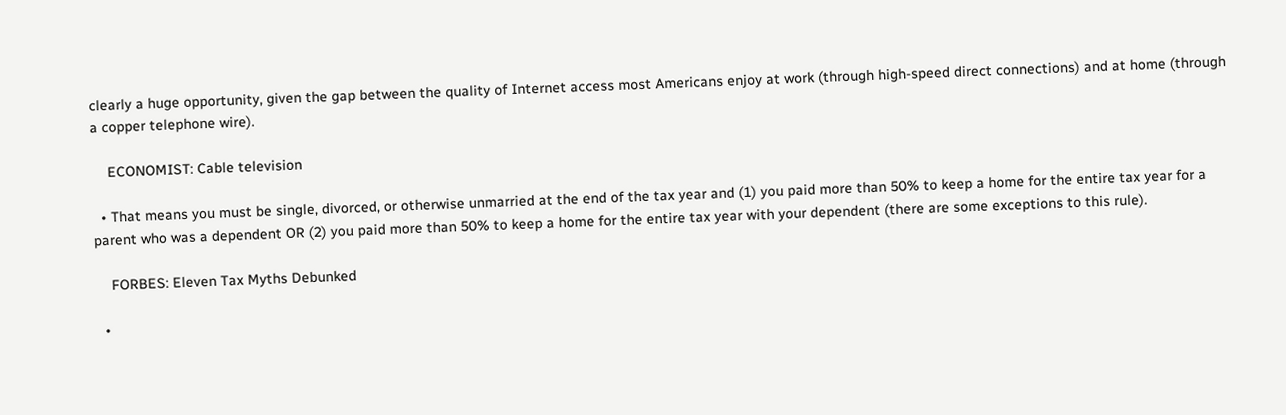clearly a huge opportunity, given the gap between the quality of Internet access most Americans enjoy at work (through high-speed direct connections) and at home (through a copper telephone wire).

    ECONOMIST: Cable television

  • That means you must be single, divorced, or otherwise unmarried at the end of the tax year and (1) you paid more than 50% to keep a home for the entire tax year for a parent who was a dependent OR (2) you paid more than 50% to keep a home for the entire tax year with your dependent (there are some exceptions to this rule).

    FORBES: Eleven Tax Myths Debunked

  •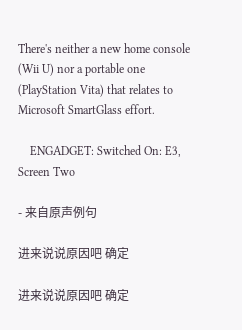There's neither a new home console (Wii U) nor a portable one (PlayStation Vita) that relates to Microsoft SmartGlass effort.

    ENGADGET: Switched On: E3, Screen Two

- 来自原声例句

进来说说原因吧 确定

进来说说原因吧 确定